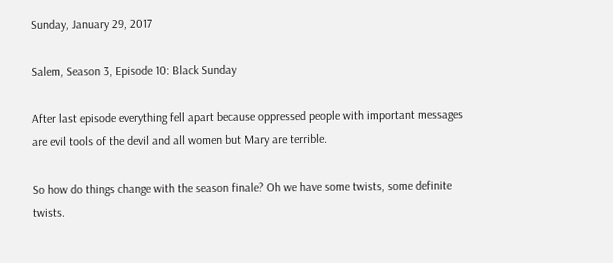Sunday, January 29, 2017

Salem, Season 3, Episode 10: Black Sunday

After last episode everything fell apart because oppressed people with important messages are evil tools of the devil and all women but Mary are terrible.

So how do things change with the season finale? Oh we have some twists, some definite twists.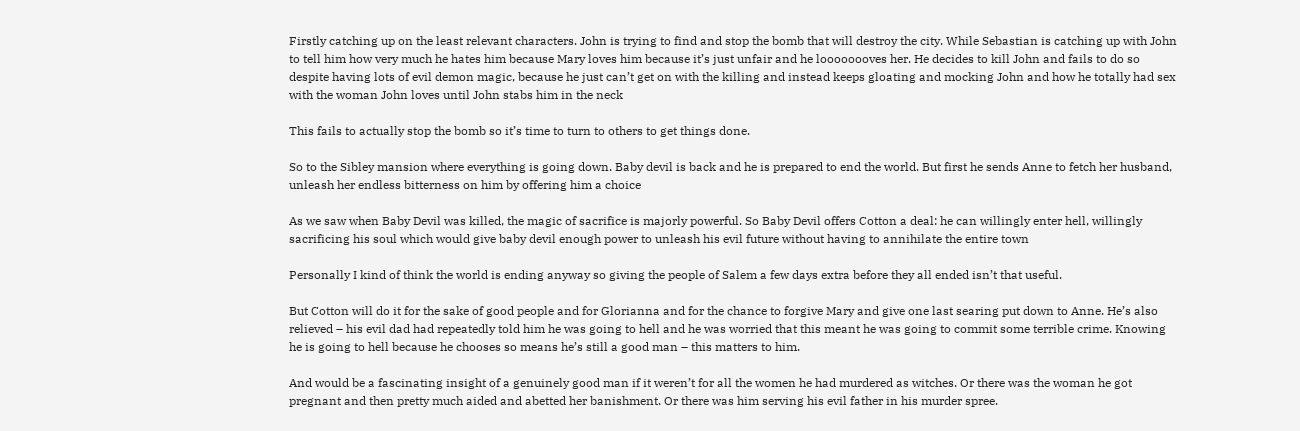Firstly catching up on the least relevant characters. John is trying to find and stop the bomb that will destroy the city. While Sebastian is catching up with John to tell him how very much he hates him because Mary loves him because it’s just unfair and he loooooooves her. He decides to kill John and fails to do so despite having lots of evil demon magic, because he just can’t get on with the killing and instead keeps gloating and mocking John and how he totally had sex with the woman John loves until John stabs him in the neck

This fails to actually stop the bomb so it’s time to turn to others to get things done.

So to the Sibley mansion where everything is going down. Baby devil is back and he is prepared to end the world. But first he sends Anne to fetch her husband, unleash her endless bitterness on him by offering him a choice

As we saw when Baby Devil was killed, the magic of sacrifice is majorly powerful. So Baby Devil offers Cotton a deal: he can willingly enter hell, willingly sacrificing his soul which would give baby devil enough power to unleash his evil future without having to annihilate the entire town

Personally I kind of think the world is ending anyway so giving the people of Salem a few days extra before they all ended isn’t that useful.

But Cotton will do it for the sake of good people and for Glorianna and for the chance to forgive Mary and give one last searing put down to Anne. He’s also relieved – his evil dad had repeatedly told him he was going to hell and he was worried that this meant he was going to commit some terrible crime. Knowing he is going to hell because he chooses so means he’s still a good man – this matters to him.

And would be a fascinating insight of a genuinely good man if it weren’t for all the women he had murdered as witches. Or there was the woman he got pregnant and then pretty much aided and abetted her banishment. Or there was him serving his evil father in his murder spree.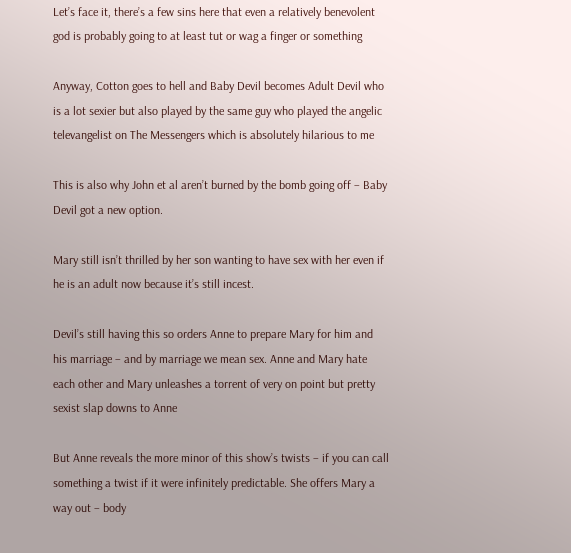Let’s face it, there’s a few sins here that even a relatively benevolent god is probably going to at least tut or wag a finger or something

Anyway, Cotton goes to hell and Baby Devil becomes Adult Devil who is a lot sexier but also played by the same guy who played the angelic televangelist on The Messengers which is absolutely hilarious to me

This is also why John et al aren’t burned by the bomb going off – Baby Devil got a new option.

Mary still isn’t thrilled by her son wanting to have sex with her even if he is an adult now because it’s still incest.

Devil’s still having this so orders Anne to prepare Mary for him and his marriage – and by marriage we mean sex. Anne and Mary hate each other and Mary unleashes a torrent of very on point but pretty sexist slap downs to Anne

But Anne reveals the more minor of this show’s twists – if you can call something a twist if it were infinitely predictable. She offers Mary a way out – body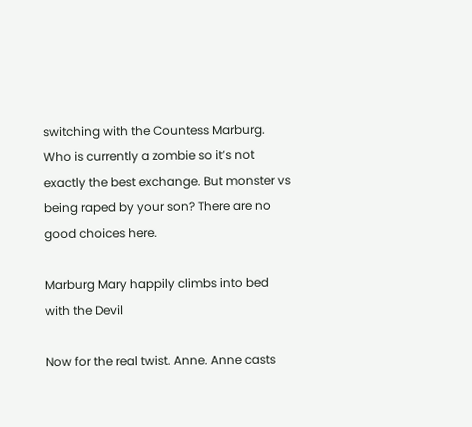switching with the Countess Marburg. Who is currently a zombie so it’s not exactly the best exchange. But monster vs being raped by your son? There are no good choices here.

Marburg Mary happily climbs into bed with the Devil

Now for the real twist. Anne. Anne casts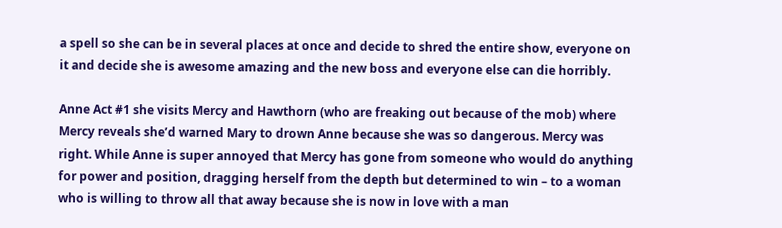a spell so she can be in several places at once and decide to shred the entire show, everyone on it and decide she is awesome amazing and the new boss and everyone else can die horribly.

Anne Act #1 she visits Mercy and Hawthorn (who are freaking out because of the mob) where Mercy reveals she’d warned Mary to drown Anne because she was so dangerous. Mercy was right. While Anne is super annoyed that Mercy has gone from someone who would do anything for power and position, dragging herself from the depth but determined to win – to a woman who is willing to throw all that away because she is now in love with a man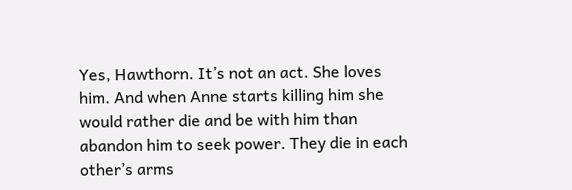Yes, Hawthorn. It’s not an act. She loves him. And when Anne starts killing him she would rather die and be with him than abandon him to seek power. They die in each other’s arms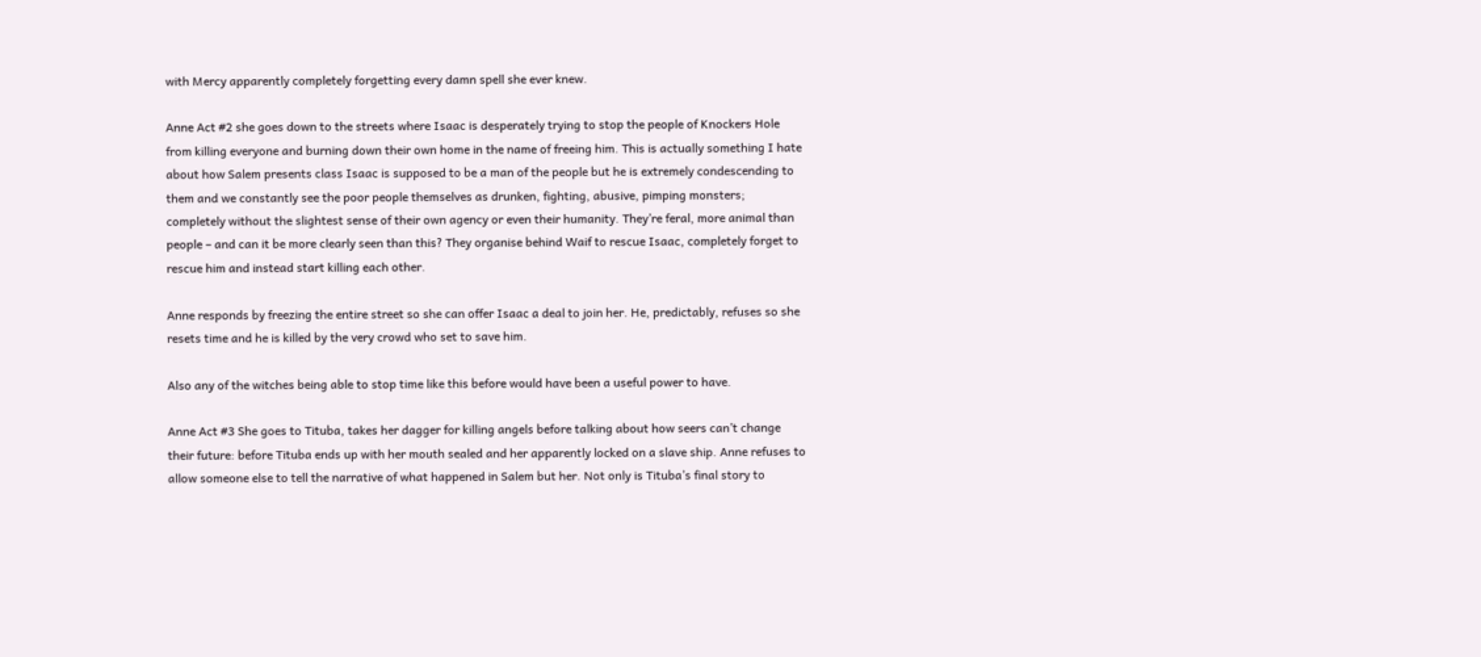with Mercy apparently completely forgetting every damn spell she ever knew.

Anne Act #2 she goes down to the streets where Isaac is desperately trying to stop the people of Knockers Hole from killing everyone and burning down their own home in the name of freeing him. This is actually something I hate about how Salem presents class Isaac is supposed to be a man of the people but he is extremely condescending to them and we constantly see the poor people themselves as drunken, fighting, abusive, pimping monsters; completely without the slightest sense of their own agency or even their humanity. They’re feral, more animal than people – and can it be more clearly seen than this? They organise behind Waif to rescue Isaac, completely forget to rescue him and instead start killing each other.

Anne responds by freezing the entire street so she can offer Isaac a deal to join her. He, predictably, refuses so she resets time and he is killed by the very crowd who set to save him.

Also any of the witches being able to stop time like this before would have been a useful power to have.

Anne Act #3 She goes to Tituba, takes her dagger for killing angels before talking about how seers can’t change their future: before Tituba ends up with her mouth sealed and her apparently locked on a slave ship. Anne refuses to allow someone else to tell the narrative of what happened in Salem but her. Not only is Tituba’s final story to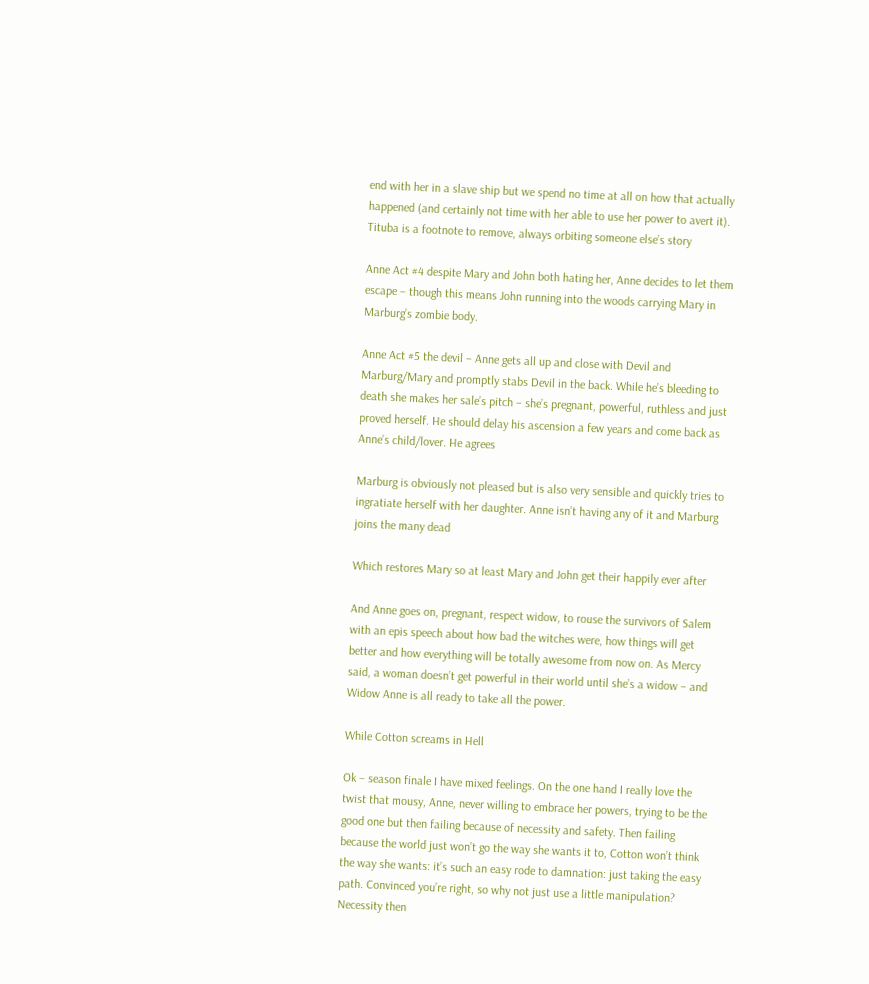end with her in a slave ship but we spend no time at all on how that actually happened (and certainly not time with her able to use her power to avert it). Tituba is a footnote to remove, always orbiting someone else’s story

Anne Act #4 despite Mary and John both hating her, Anne decides to let them escape – though this means John running into the woods carrying Mary in Marburg’s zombie body.

Anne Act #5 the devil – Anne gets all up and close with Devil and Marburg/Mary and promptly stabs Devil in the back. While he’s bleeding to death she makes her sale’s pitch – she’s pregnant, powerful, ruthless and just proved herself. He should delay his ascension a few years and come back as Anne’s child/lover. He agrees

Marburg is obviously not pleased but is also very sensible and quickly tries to ingratiate herself with her daughter. Anne isn’t having any of it and Marburg joins the many dead

Which restores Mary so at least Mary and John get their happily ever after

And Anne goes on, pregnant, respect widow, to rouse the survivors of Salem with an epis speech about how bad the witches were, how things will get better and how everything will be totally awesome from now on. As Mercy said, a woman doesn’t get powerful in their world until she’s a widow – and Widow Anne is all ready to take all the power.

While Cotton screams in Hell

Ok – season finale I have mixed feelings. On the one hand I really love the twist that mousy, Anne, never willing to embrace her powers, trying to be the good one but then failing because of necessity and safety. Then failing because the world just won’t go the way she wants it to, Cotton won’t think the way she wants: it’s such an easy rode to damnation: just taking the easy path. Convinced you’re right, so why not just use a little manipulation? Necessity then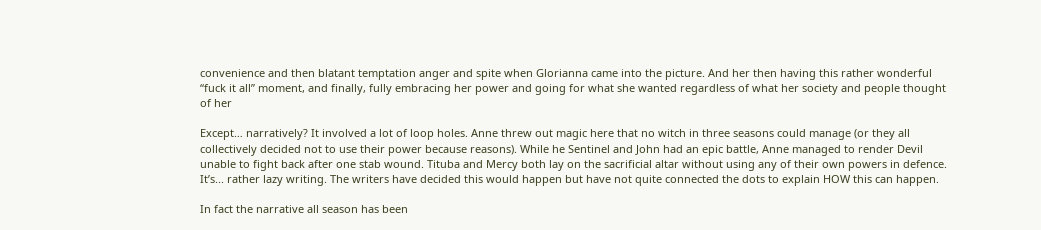convenience and then blatant temptation anger and spite when Glorianna came into the picture. And her then having this rather wonderful “fuck it all” moment, and finally, fully embracing her power and going for what she wanted regardless of what her society and people thought of her

Except… narratively? It involved a lot of loop holes. Anne threw out magic here that no witch in three seasons could manage (or they all collectively decided not to use their power because reasons). While he Sentinel and John had an epic battle, Anne managed to render Devil unable to fight back after one stab wound. Tituba and Mercy both lay on the sacrificial altar without using any of their own powers in defence. It’s... rather lazy writing. The writers have decided this would happen but have not quite connected the dots to explain HOW this can happen.

In fact the narrative all season has been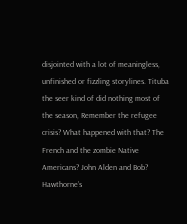disjointed with a lot of meaningless, unfinished or fizzling storylines. Tituba the seer kind of did nothing most of the season, Remember the refugee crisis? What happened with that? The French and the zombie Native Americans? John Alden and Bob? Hawthorne’s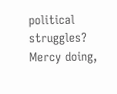political struggles? Mercy doing,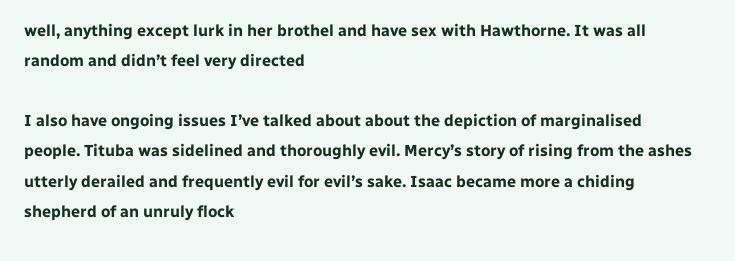well, anything except lurk in her brothel and have sex with Hawthorne. It was all random and didn’t feel very directed

I also have ongoing issues I’ve talked about about the depiction of marginalised people. Tituba was sidelined and thoroughly evil. Mercy’s story of rising from the ashes utterly derailed and frequently evil for evil’s sake. Isaac became more a chiding shepherd of an unruly flock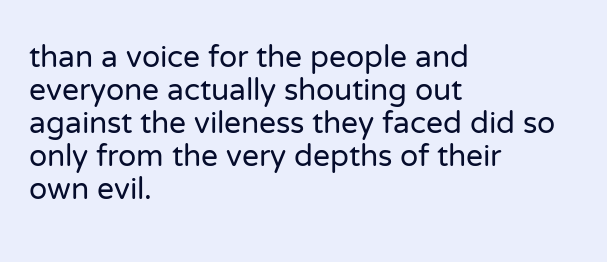than a voice for the people and everyone actually shouting out against the vileness they faced did so only from the very depths of their own evil.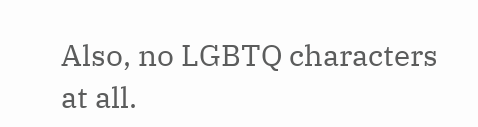Also, no LGBTQ characters at all.